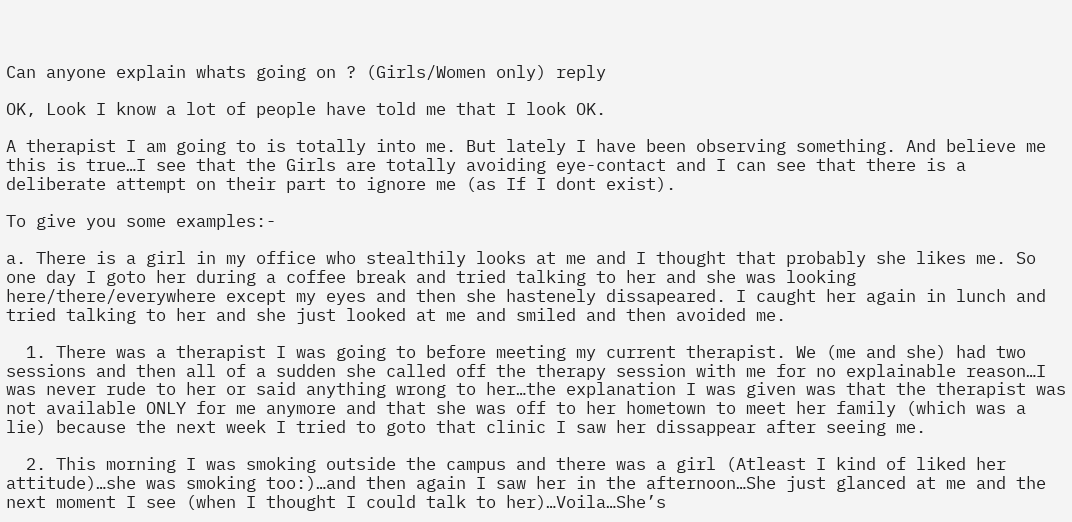Can anyone explain whats going on ? (Girls/Women only) reply

OK, Look I know a lot of people have told me that I look OK.

A therapist I am going to is totally into me. But lately I have been observing something. And believe me this is true…I see that the Girls are totally avoiding eye-contact and I can see that there is a deliberate attempt on their part to ignore me (as If I dont exist).

To give you some examples:-

a. There is a girl in my office who stealthily looks at me and I thought that probably she likes me. So one day I goto her during a coffee break and tried talking to her and she was looking here/there/everywhere except my eyes and then she hastenely dissapeared. I caught her again in lunch and tried talking to her and she just looked at me and smiled and then avoided me.

  1. There was a therapist I was going to before meeting my current therapist. We (me and she) had two sessions and then all of a sudden she called off the therapy session with me for no explainable reason…I was never rude to her or said anything wrong to her…the explanation I was given was that the therapist was not available ONLY for me anymore and that she was off to her hometown to meet her family (which was a lie) because the next week I tried to goto that clinic I saw her dissappear after seeing me.

  2. This morning I was smoking outside the campus and there was a girl (Atleast I kind of liked her attitude)…she was smoking too:)…and then again I saw her in the afternoon…She just glanced at me and the next moment I see (when I thought I could talk to her)…Voila…She’s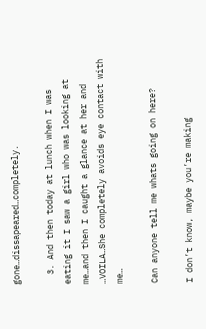gone…dissapeared…completely.

  3. And then today at lunch when I was eating it I saw a girl who was looking at me…and then I caught a glance at her and …VOILA…She completely avoids eye contact with me…

Can anyone tell me whats going on here?

I don’t know, maybe you’re making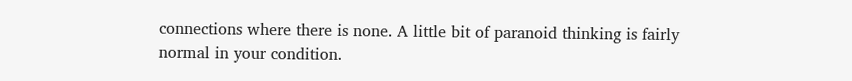connections where there is none. A little bit of paranoid thinking is fairly normal in your condition.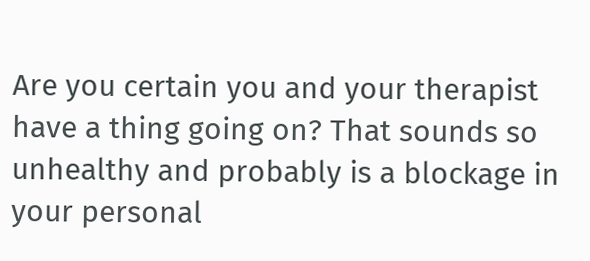Are you certain you and your therapist have a thing going on? That sounds so unhealthy and probably is a blockage in your personal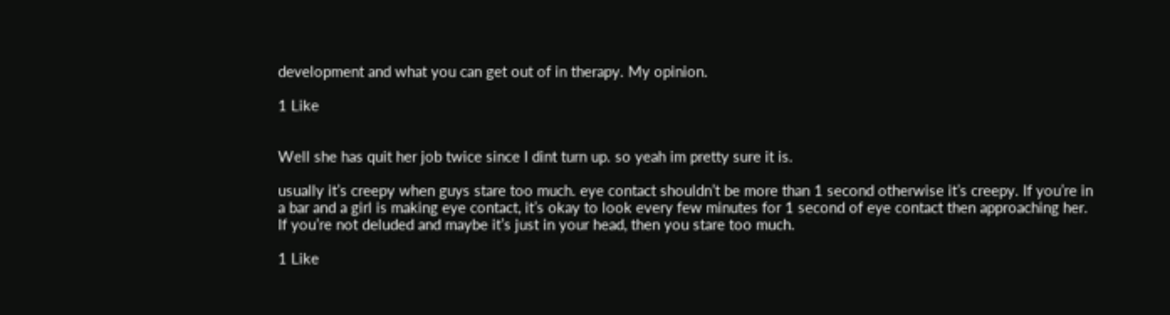development and what you can get out of in therapy. My opinion.

1 Like


Well she has quit her job twice since I dint turn up. so yeah im pretty sure it is.

usually it’s creepy when guys stare too much. eye contact shouldn’t be more than 1 second otherwise it’s creepy. If you’re in a bar and a girl is making eye contact, it’s okay to look every few minutes for 1 second of eye contact then approaching her. If you’re not deluded and maybe it’s just in your head, then you stare too much.

1 Like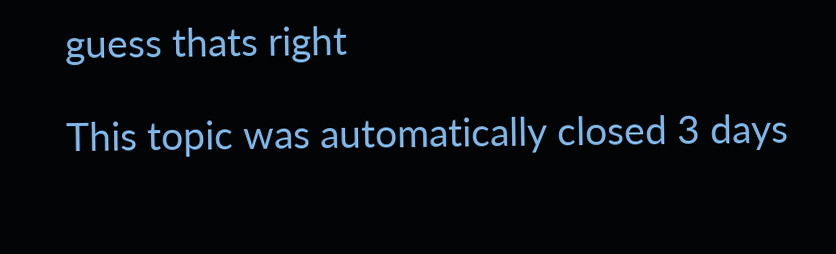guess thats right

This topic was automatically closed 3 days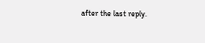after the last reply.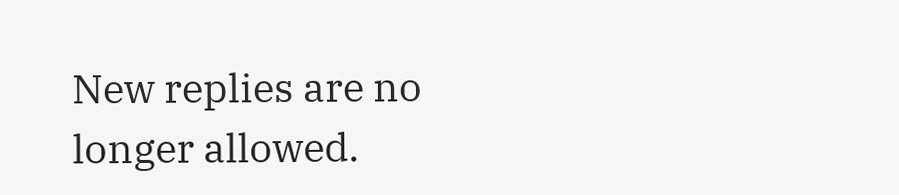New replies are no longer allowed.